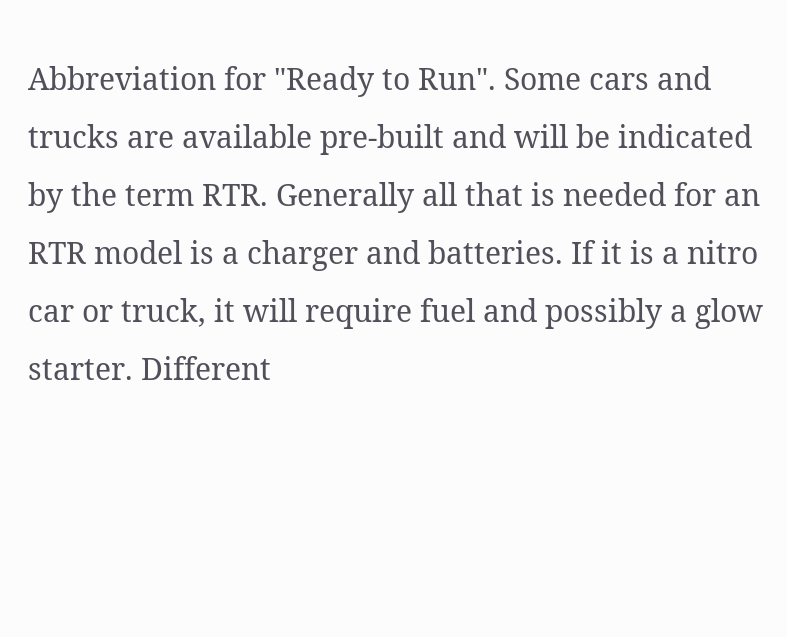Abbreviation for "Ready to Run". Some cars and trucks are available pre-built and will be indicated by the term RTR. Generally all that is needed for an RTR model is a charger and batteries. If it is a nitro car or truck, it will require fuel and possibly a glow starter. Different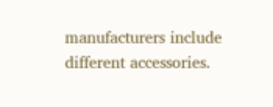manufacturers include different accessories.